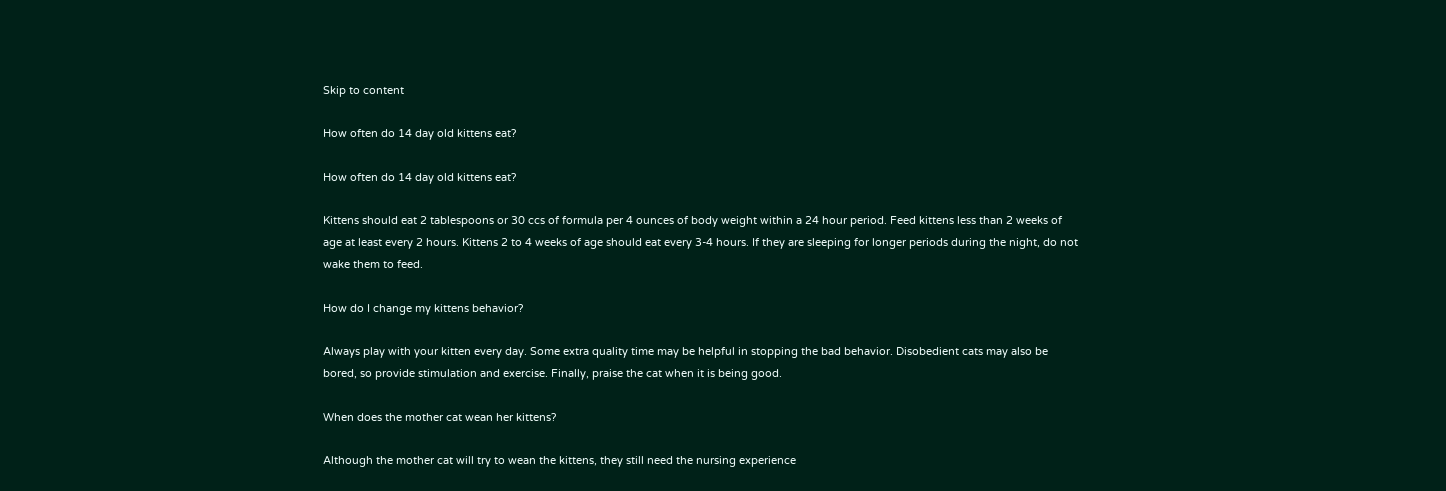Skip to content

How often do 14 day old kittens eat?

How often do 14 day old kittens eat?

Kittens should eat 2 tablespoons or 30 ccs of formula per 4 ounces of body weight within a 24 hour period. Feed kittens less than 2 weeks of age at least every 2 hours. Kittens 2 to 4 weeks of age should eat every 3-4 hours. If they are sleeping for longer periods during the night, do not wake them to feed.

How do I change my kittens behavior?

Always play with your kitten every day. Some extra quality time may be helpful in stopping the bad behavior. Disobedient cats may also be bored, so provide stimulation and exercise. Finally, praise the cat when it is being good.

When does the mother cat wean her kittens?

Although the mother cat will try to wean the kittens, they still need the nursing experience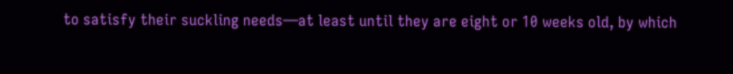to satisfy their suckling needs—at least until they are eight or 10 weeks old, by which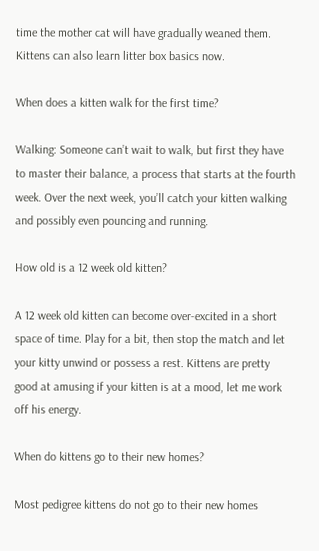time the mother cat will have gradually weaned them. Kittens can also learn litter box basics now.

When does a kitten walk for the first time?

Walking: Someone can’t wait to walk, but first they have to master their balance, a process that starts at the fourth week. Over the next week, you’ll catch your kitten walking and possibly even pouncing and running.

How old is a 12 week old kitten?

A 12 week old kitten can become over-excited in a short space of time. Play for a bit, then stop the match and let your kitty unwind or possess a rest. Kittens are pretty good at amusing if your kitten is at a mood, let me work off his energy.

When do kittens go to their new homes?

Most pedigree kittens do not go to their new homes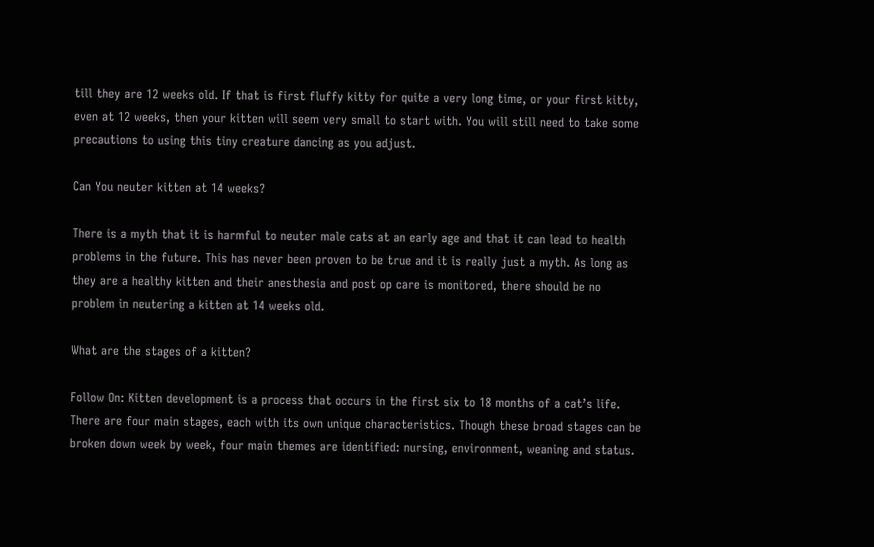till they are 12 weeks old. If that is first fluffy kitty for quite a very long time, or your first kitty, even at 12 weeks, then your kitten will seem very small to start with. You will still need to take some precautions to using this tiny creature dancing as you adjust.

Can You neuter kitten at 14 weeks?

There is a myth that it is harmful to neuter male cats at an early age and that it can lead to health problems in the future. This has never been proven to be true and it is really just a myth. As long as they are a healthy kitten and their anesthesia and post op care is monitored, there should be no problem in neutering a kitten at 14 weeks old.

What are the stages of a kitten?

Follow On: Kitten development is a process that occurs in the first six to 18 months of a cat’s life. There are four main stages, each with its own unique characteristics. Though these broad stages can be broken down week by week, four main themes are identified: nursing, environment, weaning and status.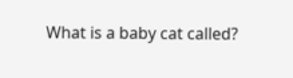What is a baby cat called?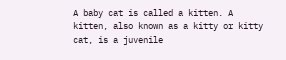A baby cat is called a kitten. A kitten, also known as a kitty or kitty cat, is a juvenile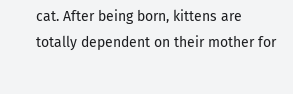cat. After being born, kittens are totally dependent on their mother for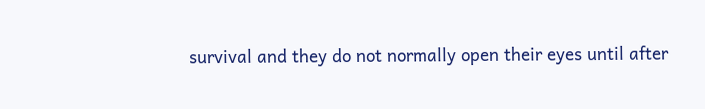survival and they do not normally open their eyes until after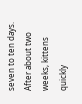seven to ten days. After about two weeks, kittens quickly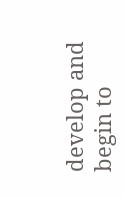develop and begin to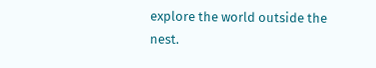explore the world outside the nest.